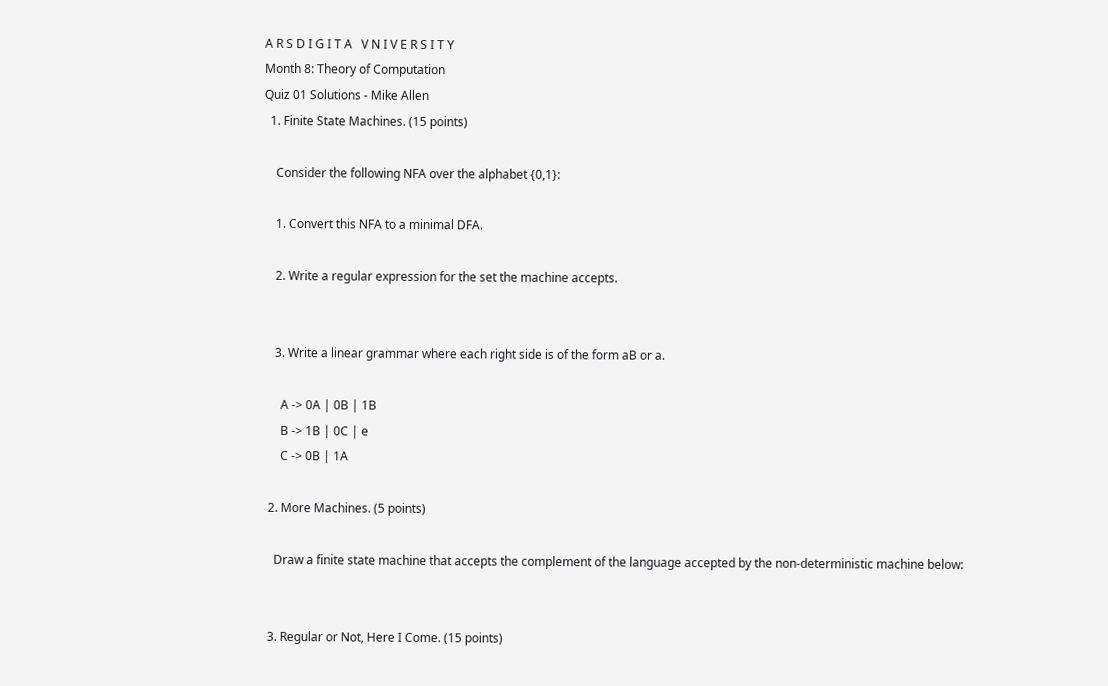A R S D I G I T A   V N I V E R S I T Y
Month 8: Theory of Computation
Quiz 01 Solutions - Mike Allen
  1. Finite State Machines. (15 points)

    Consider the following NFA over the alphabet {0,1}:

    1. Convert this NFA to a minimal DFA.

    2. Write a regular expression for the set the machine accepts.


    3. Write a linear grammar where each right side is of the form aB or a.

      A -> 0A | 0B | 1B
      B -> 1B | 0C | e
      C -> 0B | 1A

  2. More Machines. (5 points)

    Draw a finite state machine that accepts the complement of the language accepted by the non-deterministic machine below:


  3. Regular or Not, Here I Come. (15 points)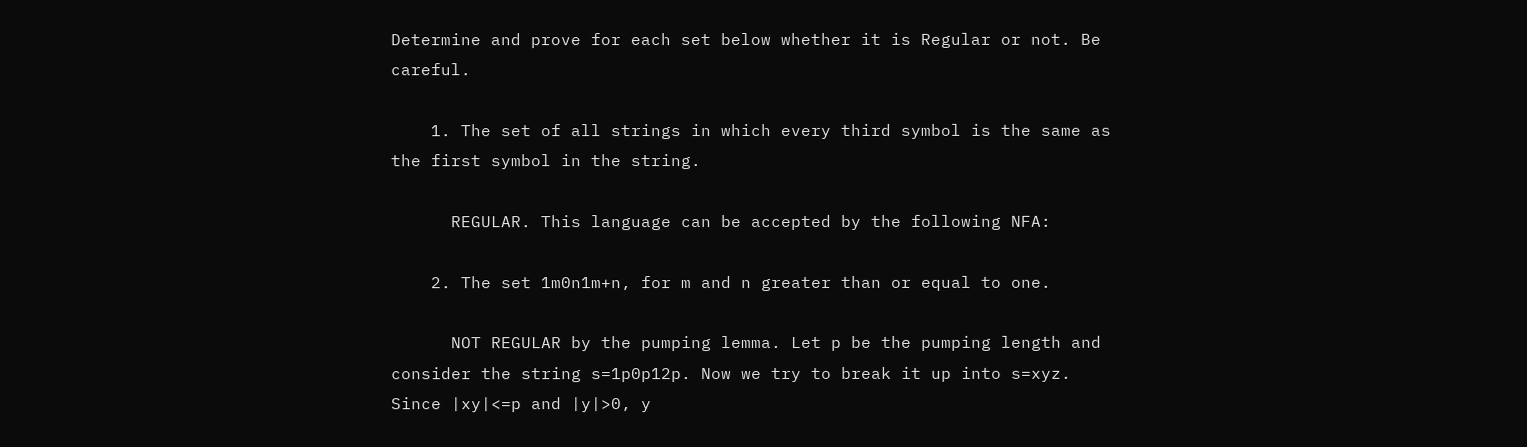Determine and prove for each set below whether it is Regular or not. Be careful.

    1. The set of all strings in which every third symbol is the same as the first symbol in the string.

      REGULAR. This language can be accepted by the following NFA:

    2. The set 1m0n1m+n, for m and n greater than or equal to one.

      NOT REGULAR by the pumping lemma. Let p be the pumping length and consider the string s=1p0p12p. Now we try to break it up into s=xyz. Since |xy|<=p and |y|>0, y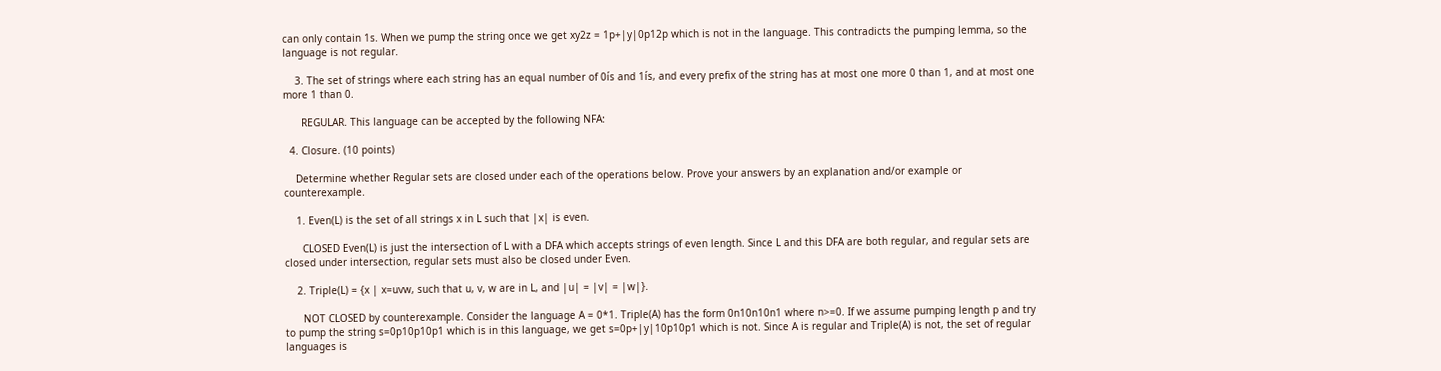can only contain 1s. When we pump the string once we get xy2z = 1p+|y|0p12p which is not in the language. This contradicts the pumping lemma, so the language is not regular.

    3. The set of strings where each string has an equal number of 0ís and 1ís, and every prefix of the string has at most one more 0 than 1, and at most one more 1 than 0.

      REGULAR. This language can be accepted by the following NFA:

  4. Closure. (10 points)

    Determine whether Regular sets are closed under each of the operations below. Prove your answers by an explanation and/or example or counterexample.

    1. Even(L) is the set of all strings x in L such that |x| is even.

      CLOSED Even(L) is just the intersection of L with a DFA which accepts strings of even length. Since L and this DFA are both regular, and regular sets are closed under intersection, regular sets must also be closed under Even.

    2. Triple(L) = {x | x=uvw, such that u, v, w are in L, and |u| = |v| = |w|}.

      NOT CLOSED by counterexample. Consider the language A = 0*1. Triple(A) has the form 0n10n10n1 where n>=0. If we assume pumping length p and try to pump the string s=0p10p10p1 which is in this language, we get s=0p+|y|10p10p1 which is not. Since A is regular and Triple(A) is not, the set of regular languages is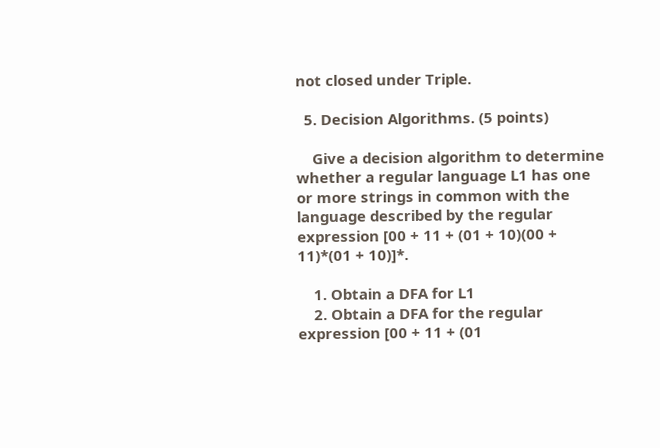not closed under Triple.

  5. Decision Algorithms. (5 points)

    Give a decision algorithm to determine whether a regular language L1 has one or more strings in common with the language described by the regular expression [00 + 11 + (01 + 10)(00 + 11)*(01 + 10)]*.

    1. Obtain a DFA for L1
    2. Obtain a DFA for the regular expression [00 + 11 + (01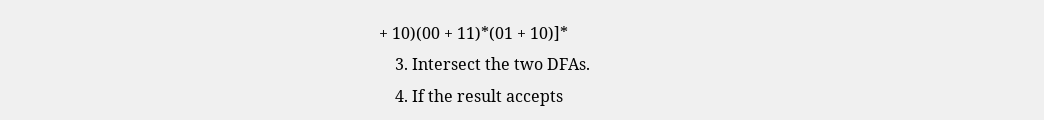+ 10)(00 + 11)*(01 + 10)]*
    3. Intersect the two DFAs.
    4. If the result accepts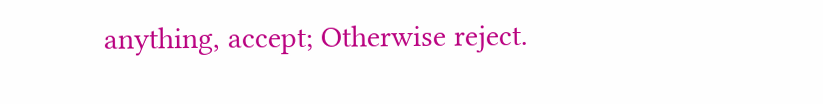anything, accept; Otherwise reject.